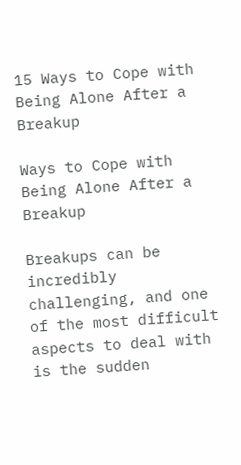15 Ways to Cope with Being Alone After a Breakup

Ways to Cope with Being Alone After a Breakup

Breakups can be incredibly challenging, and one of the most difficult aspects to deal with is the sudden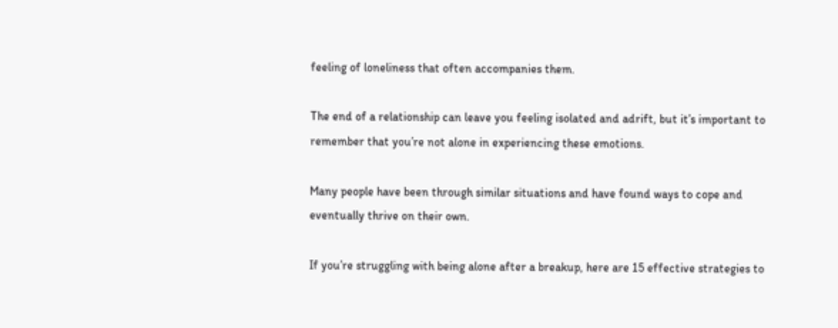feeling of loneliness that often accompanies them.

The end of a relationship can leave you feeling isolated and adrift, but it’s important to remember that you’re not alone in experiencing these emotions.

Many people have been through similar situations and have found ways to cope and eventually thrive on their own.

If you’re struggling with being alone after a breakup, here are 15 effective strategies to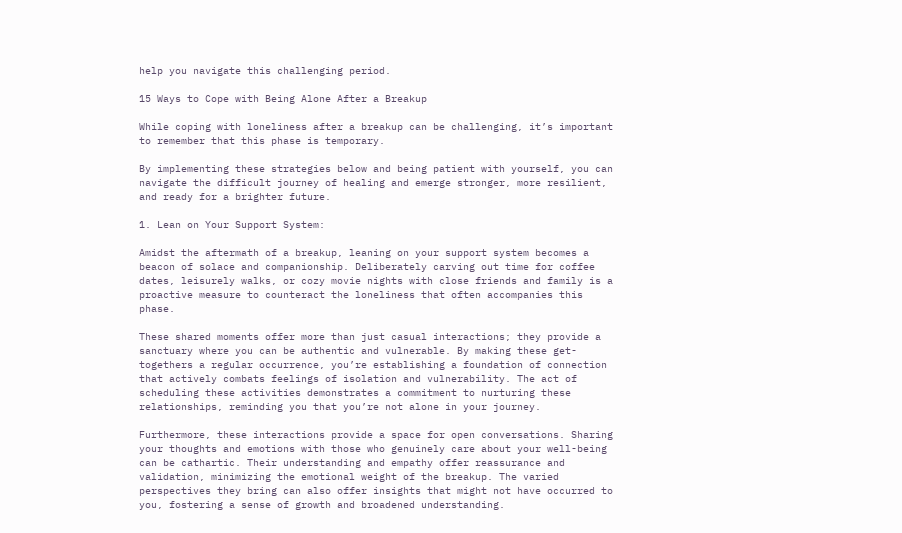help you navigate this challenging period.

15 Ways to Cope with Being Alone After a Breakup

While coping with loneliness after a breakup can be challenging, it’s important to remember that this phase is temporary.

By implementing these strategies below and being patient with yourself, you can navigate the difficult journey of healing and emerge stronger, more resilient, and ready for a brighter future.

1. Lean on Your Support System:

Amidst the aftermath of a breakup, leaning on your support system becomes a beacon of solace and companionship. Deliberately carving out time for coffee dates, leisurely walks, or cozy movie nights with close friends and family is a proactive measure to counteract the loneliness that often accompanies this phase.

These shared moments offer more than just casual interactions; they provide a sanctuary where you can be authentic and vulnerable. By making these get-togethers a regular occurrence, you’re establishing a foundation of connection that actively combats feelings of isolation and vulnerability. The act of scheduling these activities demonstrates a commitment to nurturing these relationships, reminding you that you’re not alone in your journey.

Furthermore, these interactions provide a space for open conversations. Sharing your thoughts and emotions with those who genuinely care about your well-being can be cathartic. Their understanding and empathy offer reassurance and validation, minimizing the emotional weight of the breakup. The varied perspectives they bring can also offer insights that might not have occurred to you, fostering a sense of growth and broadened understanding.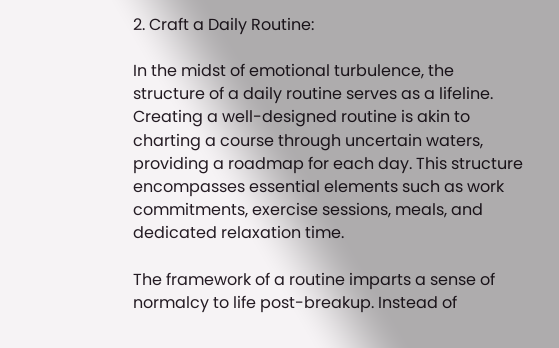2. Craft a Daily Routine:

In the midst of emotional turbulence, the structure of a daily routine serves as a lifeline. Creating a well-designed routine is akin to charting a course through uncertain waters, providing a roadmap for each day. This structure encompasses essential elements such as work commitments, exercise sessions, meals, and dedicated relaxation time.

The framework of a routine imparts a sense of normalcy to life post-breakup. Instead of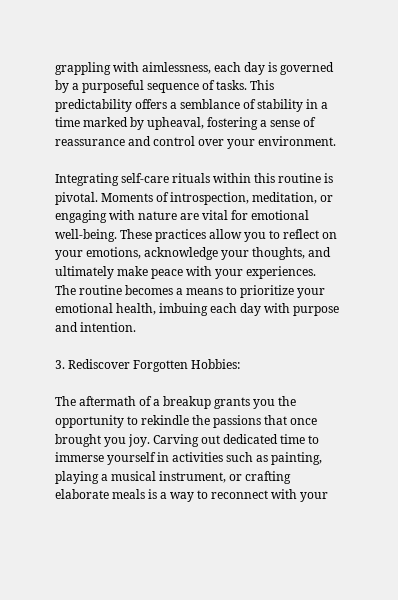grappling with aimlessness, each day is governed by a purposeful sequence of tasks. This predictability offers a semblance of stability in a time marked by upheaval, fostering a sense of reassurance and control over your environment.

Integrating self-care rituals within this routine is pivotal. Moments of introspection, meditation, or engaging with nature are vital for emotional well-being. These practices allow you to reflect on your emotions, acknowledge your thoughts, and ultimately make peace with your experiences. The routine becomes a means to prioritize your emotional health, imbuing each day with purpose and intention.

3. Rediscover Forgotten Hobbies:

The aftermath of a breakup grants you the opportunity to rekindle the passions that once brought you joy. Carving out dedicated time to immerse yourself in activities such as painting, playing a musical instrument, or crafting elaborate meals is a way to reconnect with your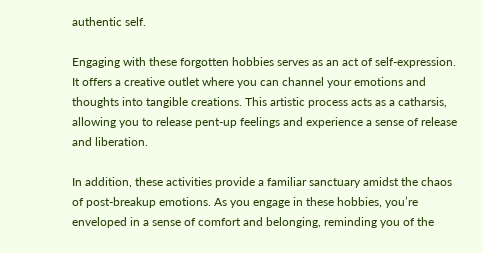authentic self.

Engaging with these forgotten hobbies serves as an act of self-expression. It offers a creative outlet where you can channel your emotions and thoughts into tangible creations. This artistic process acts as a catharsis, allowing you to release pent-up feelings and experience a sense of release and liberation.

In addition, these activities provide a familiar sanctuary amidst the chaos of post-breakup emotions. As you engage in these hobbies, you’re enveloped in a sense of comfort and belonging, reminding you of the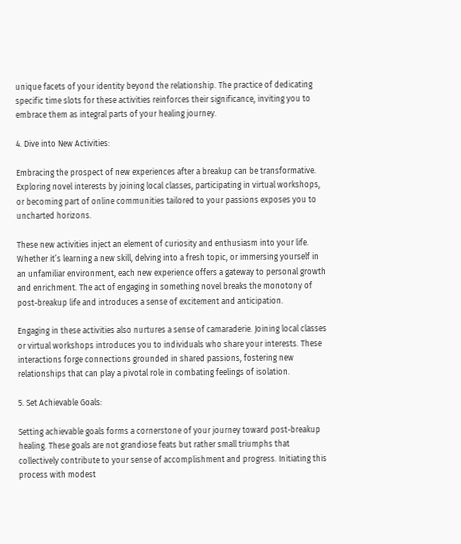unique facets of your identity beyond the relationship. The practice of dedicating specific time slots for these activities reinforces their significance, inviting you to embrace them as integral parts of your healing journey.

4. Dive into New Activities:

Embracing the prospect of new experiences after a breakup can be transformative. Exploring novel interests by joining local classes, participating in virtual workshops, or becoming part of online communities tailored to your passions exposes you to uncharted horizons.

These new activities inject an element of curiosity and enthusiasm into your life. Whether it’s learning a new skill, delving into a fresh topic, or immersing yourself in an unfamiliar environment, each new experience offers a gateway to personal growth and enrichment. The act of engaging in something novel breaks the monotony of post-breakup life and introduces a sense of excitement and anticipation.

Engaging in these activities also nurtures a sense of camaraderie. Joining local classes or virtual workshops introduces you to individuals who share your interests. These interactions forge connections grounded in shared passions, fostering new relationships that can play a pivotal role in combating feelings of isolation.

5. Set Achievable Goals:

Setting achievable goals forms a cornerstone of your journey toward post-breakup healing. These goals are not grandiose feats but rather small triumphs that collectively contribute to your sense of accomplishment and progress. Initiating this process with modest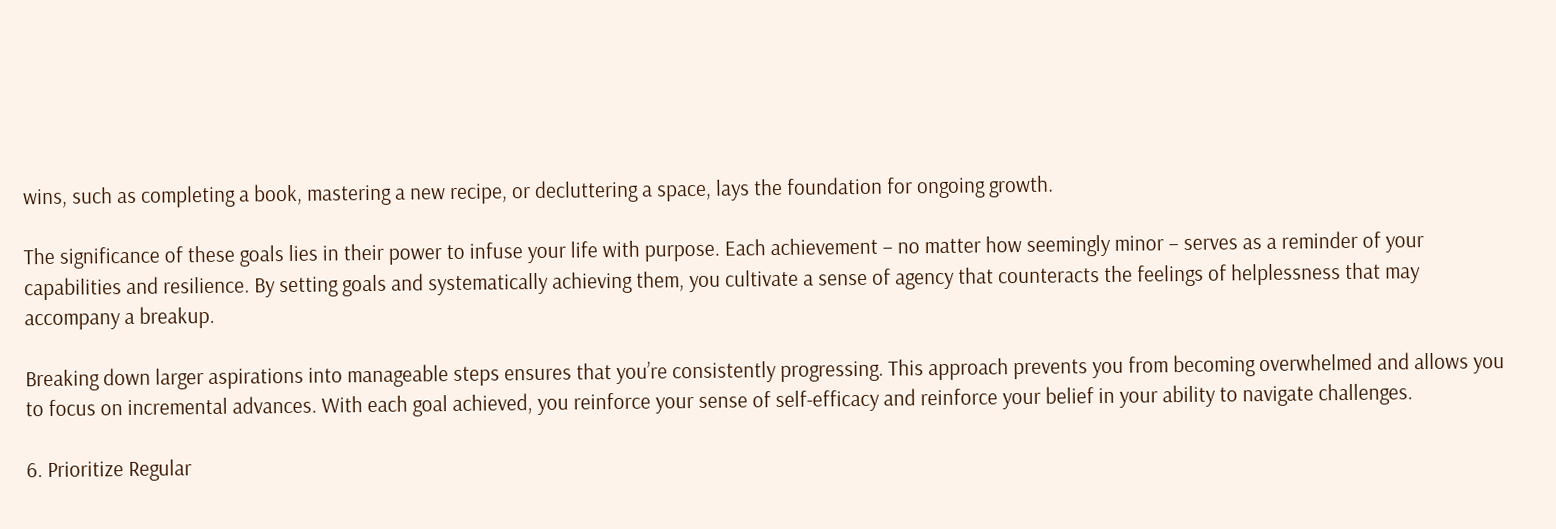wins, such as completing a book, mastering a new recipe, or decluttering a space, lays the foundation for ongoing growth.

The significance of these goals lies in their power to infuse your life with purpose. Each achievement – no matter how seemingly minor – serves as a reminder of your capabilities and resilience. By setting goals and systematically achieving them, you cultivate a sense of agency that counteracts the feelings of helplessness that may accompany a breakup.

Breaking down larger aspirations into manageable steps ensures that you’re consistently progressing. This approach prevents you from becoming overwhelmed and allows you to focus on incremental advances. With each goal achieved, you reinforce your sense of self-efficacy and reinforce your belief in your ability to navigate challenges.

6. Prioritize Regular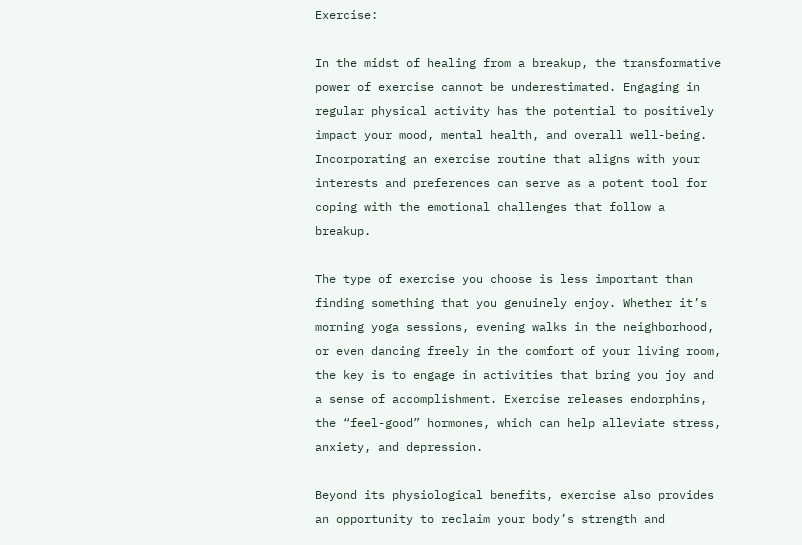Exercise:

In the midst of healing from a breakup, the transformative power of exercise cannot be underestimated. Engaging in regular physical activity has the potential to positively impact your mood, mental health, and overall well-being. Incorporating an exercise routine that aligns with your interests and preferences can serve as a potent tool for coping with the emotional challenges that follow a breakup.

The type of exercise you choose is less important than finding something that you genuinely enjoy. Whether it’s morning yoga sessions, evening walks in the neighborhood, or even dancing freely in the comfort of your living room, the key is to engage in activities that bring you joy and a sense of accomplishment. Exercise releases endorphins, the “feel-good” hormones, which can help alleviate stress, anxiety, and depression.

Beyond its physiological benefits, exercise also provides an opportunity to reclaim your body’s strength and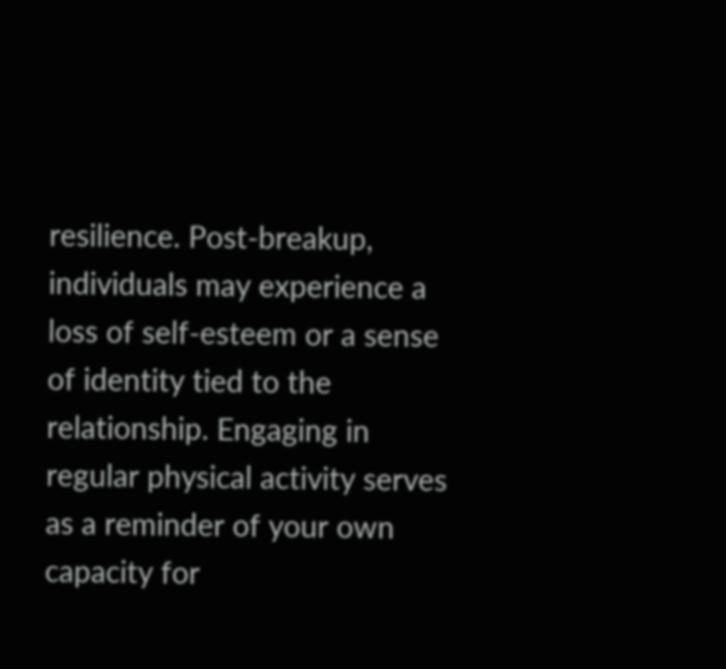resilience. Post-breakup, individuals may experience a loss of self-esteem or a sense of identity tied to the relationship. Engaging in regular physical activity serves as a reminder of your own capacity for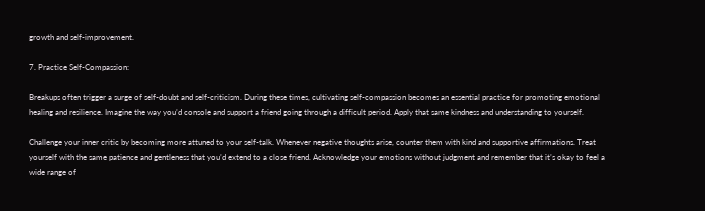growth and self-improvement.

7. Practice Self-Compassion:

Breakups often trigger a surge of self-doubt and self-criticism. During these times, cultivating self-compassion becomes an essential practice for promoting emotional healing and resilience. Imagine the way you’d console and support a friend going through a difficult period. Apply that same kindness and understanding to yourself.

Challenge your inner critic by becoming more attuned to your self-talk. Whenever negative thoughts arise, counter them with kind and supportive affirmations. Treat yourself with the same patience and gentleness that you’d extend to a close friend. Acknowledge your emotions without judgment and remember that it’s okay to feel a wide range of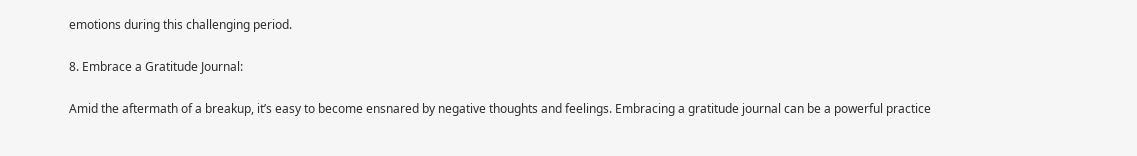emotions during this challenging period.

8. Embrace a Gratitude Journal:

Amid the aftermath of a breakup, it’s easy to become ensnared by negative thoughts and feelings. Embracing a gratitude journal can be a powerful practice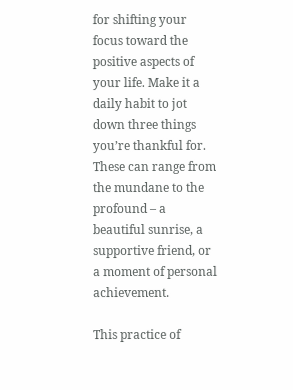for shifting your focus toward the positive aspects of your life. Make it a daily habit to jot down three things you’re thankful for. These can range from the mundane to the profound – a beautiful sunrise, a supportive friend, or a moment of personal achievement.

This practice of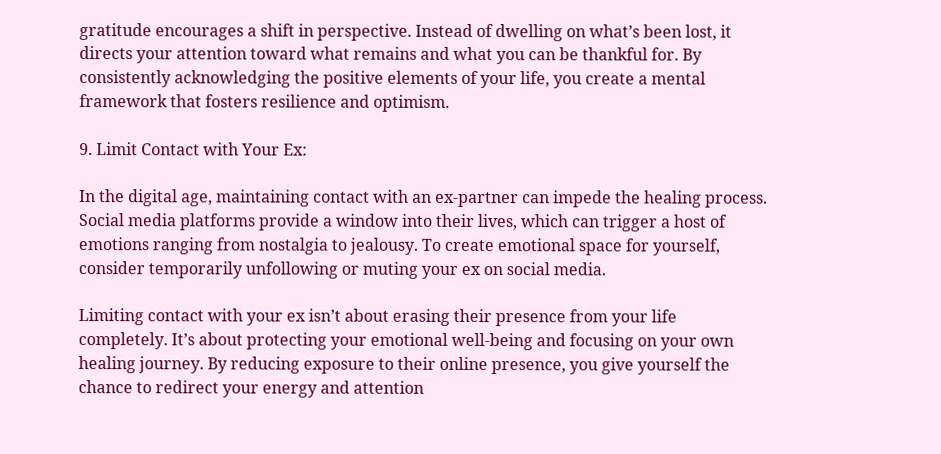gratitude encourages a shift in perspective. Instead of dwelling on what’s been lost, it directs your attention toward what remains and what you can be thankful for. By consistently acknowledging the positive elements of your life, you create a mental framework that fosters resilience and optimism.

9. Limit Contact with Your Ex:

In the digital age, maintaining contact with an ex-partner can impede the healing process. Social media platforms provide a window into their lives, which can trigger a host of emotions ranging from nostalgia to jealousy. To create emotional space for yourself, consider temporarily unfollowing or muting your ex on social media.

Limiting contact with your ex isn’t about erasing their presence from your life completely. It’s about protecting your emotional well-being and focusing on your own healing journey. By reducing exposure to their online presence, you give yourself the chance to redirect your energy and attention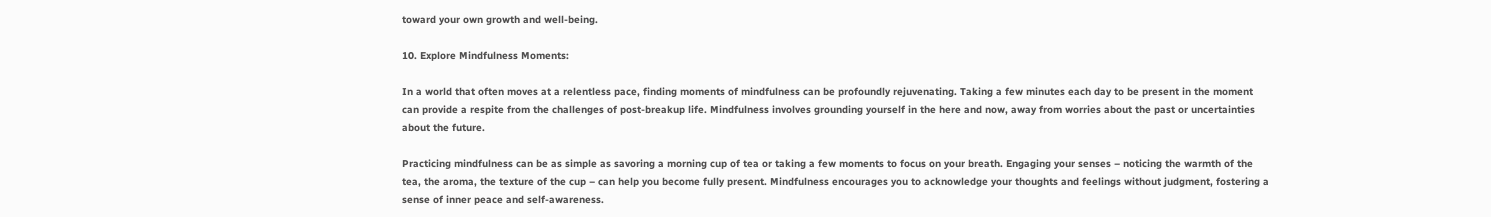toward your own growth and well-being.

10. Explore Mindfulness Moments:

In a world that often moves at a relentless pace, finding moments of mindfulness can be profoundly rejuvenating. Taking a few minutes each day to be present in the moment can provide a respite from the challenges of post-breakup life. Mindfulness involves grounding yourself in the here and now, away from worries about the past or uncertainties about the future.

Practicing mindfulness can be as simple as savoring a morning cup of tea or taking a few moments to focus on your breath. Engaging your senses – noticing the warmth of the tea, the aroma, the texture of the cup – can help you become fully present. Mindfulness encourages you to acknowledge your thoughts and feelings without judgment, fostering a sense of inner peace and self-awareness.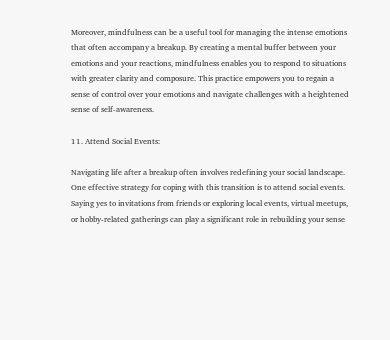Moreover, mindfulness can be a useful tool for managing the intense emotions that often accompany a breakup. By creating a mental buffer between your emotions and your reactions, mindfulness enables you to respond to situations with greater clarity and composure. This practice empowers you to regain a sense of control over your emotions and navigate challenges with a heightened sense of self-awareness.

11. Attend Social Events:

Navigating life after a breakup often involves redefining your social landscape. One effective strategy for coping with this transition is to attend social events. Saying yes to invitations from friends or exploring local events, virtual meetups, or hobby-related gatherings can play a significant role in rebuilding your sense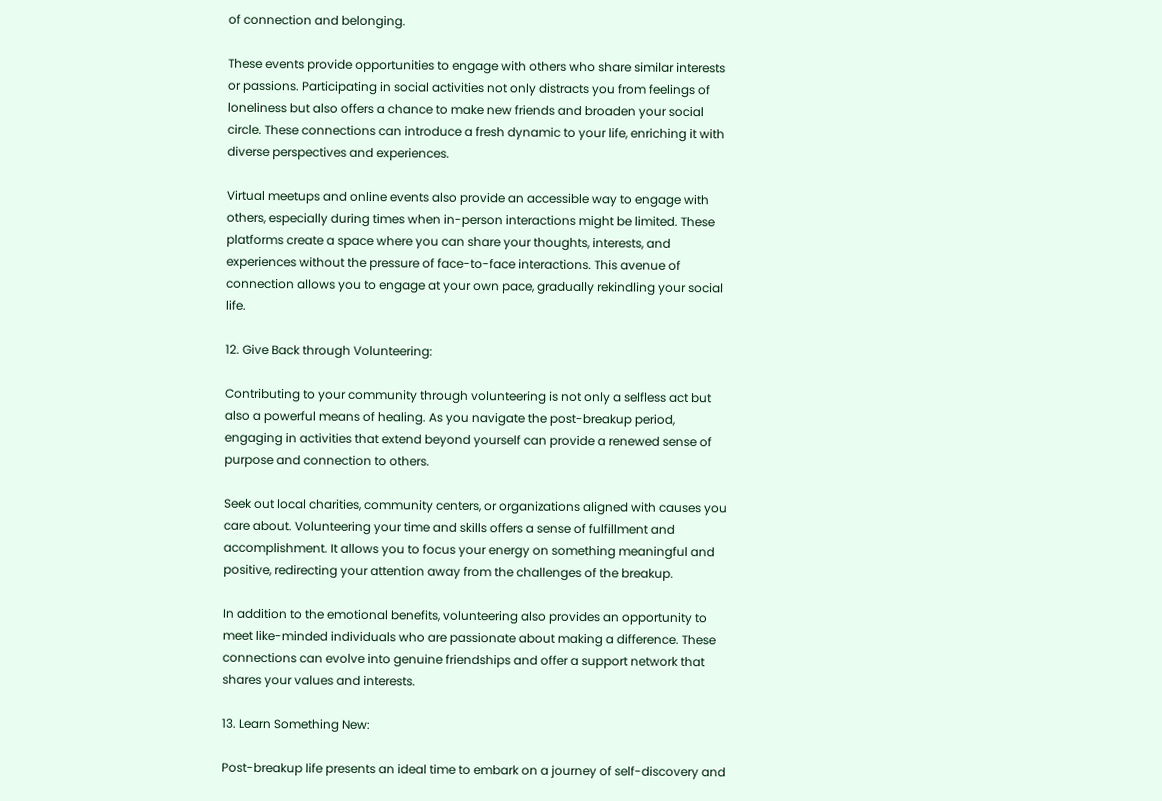of connection and belonging.

These events provide opportunities to engage with others who share similar interests or passions. Participating in social activities not only distracts you from feelings of loneliness but also offers a chance to make new friends and broaden your social circle. These connections can introduce a fresh dynamic to your life, enriching it with diverse perspectives and experiences.

Virtual meetups and online events also provide an accessible way to engage with others, especially during times when in-person interactions might be limited. These platforms create a space where you can share your thoughts, interests, and experiences without the pressure of face-to-face interactions. This avenue of connection allows you to engage at your own pace, gradually rekindling your social life.

12. Give Back through Volunteering:

Contributing to your community through volunteering is not only a selfless act but also a powerful means of healing. As you navigate the post-breakup period, engaging in activities that extend beyond yourself can provide a renewed sense of purpose and connection to others.

Seek out local charities, community centers, or organizations aligned with causes you care about. Volunteering your time and skills offers a sense of fulfillment and accomplishment. It allows you to focus your energy on something meaningful and positive, redirecting your attention away from the challenges of the breakup.

In addition to the emotional benefits, volunteering also provides an opportunity to meet like-minded individuals who are passionate about making a difference. These connections can evolve into genuine friendships and offer a support network that shares your values and interests.

13. Learn Something New:

Post-breakup life presents an ideal time to embark on a journey of self-discovery and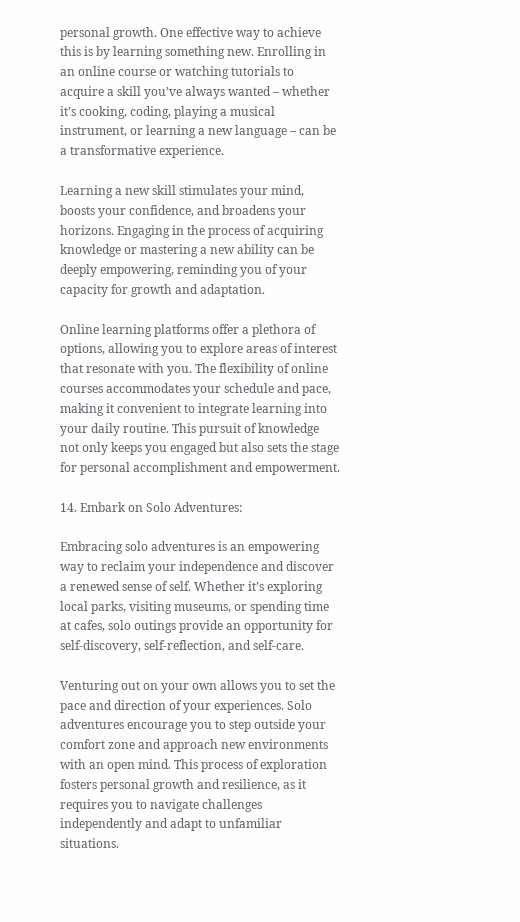personal growth. One effective way to achieve this is by learning something new. Enrolling in an online course or watching tutorials to acquire a skill you’ve always wanted – whether it’s cooking, coding, playing a musical instrument, or learning a new language – can be a transformative experience.

Learning a new skill stimulates your mind, boosts your confidence, and broadens your horizons. Engaging in the process of acquiring knowledge or mastering a new ability can be deeply empowering, reminding you of your capacity for growth and adaptation.

Online learning platforms offer a plethora of options, allowing you to explore areas of interest that resonate with you. The flexibility of online courses accommodates your schedule and pace, making it convenient to integrate learning into your daily routine. This pursuit of knowledge not only keeps you engaged but also sets the stage for personal accomplishment and empowerment.

14. Embark on Solo Adventures:

Embracing solo adventures is an empowering way to reclaim your independence and discover a renewed sense of self. Whether it’s exploring local parks, visiting museums, or spending time at cafes, solo outings provide an opportunity for self-discovery, self-reflection, and self-care.

Venturing out on your own allows you to set the pace and direction of your experiences. Solo adventures encourage you to step outside your comfort zone and approach new environments with an open mind. This process of exploration fosters personal growth and resilience, as it requires you to navigate challenges independently and adapt to unfamiliar situations.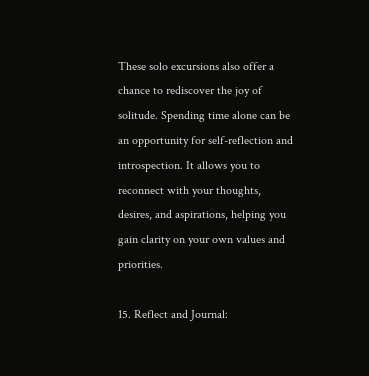These solo excursions also offer a chance to rediscover the joy of solitude. Spending time alone can be an opportunity for self-reflection and introspection. It allows you to reconnect with your thoughts, desires, and aspirations, helping you gain clarity on your own values and priorities.

15. Reflect and Journal: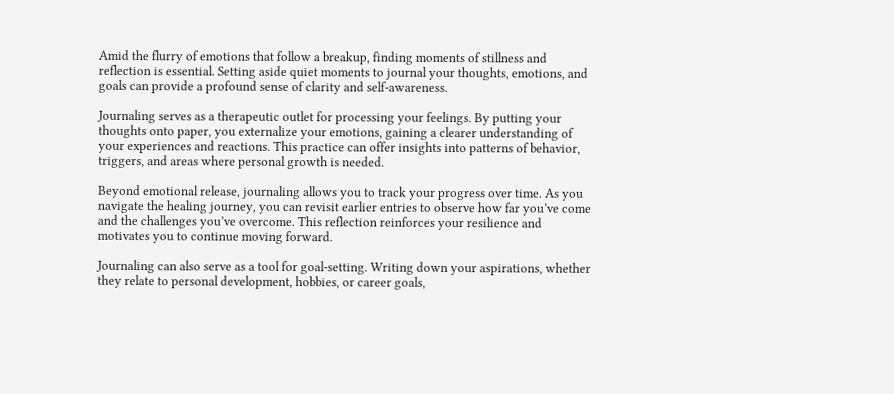Amid the flurry of emotions that follow a breakup, finding moments of stillness and reflection is essential. Setting aside quiet moments to journal your thoughts, emotions, and goals can provide a profound sense of clarity and self-awareness.

Journaling serves as a therapeutic outlet for processing your feelings. By putting your thoughts onto paper, you externalize your emotions, gaining a clearer understanding of your experiences and reactions. This practice can offer insights into patterns of behavior, triggers, and areas where personal growth is needed.

Beyond emotional release, journaling allows you to track your progress over time. As you navigate the healing journey, you can revisit earlier entries to observe how far you’ve come and the challenges you’ve overcome. This reflection reinforces your resilience and motivates you to continue moving forward.

Journaling can also serve as a tool for goal-setting. Writing down your aspirations, whether they relate to personal development, hobbies, or career goals,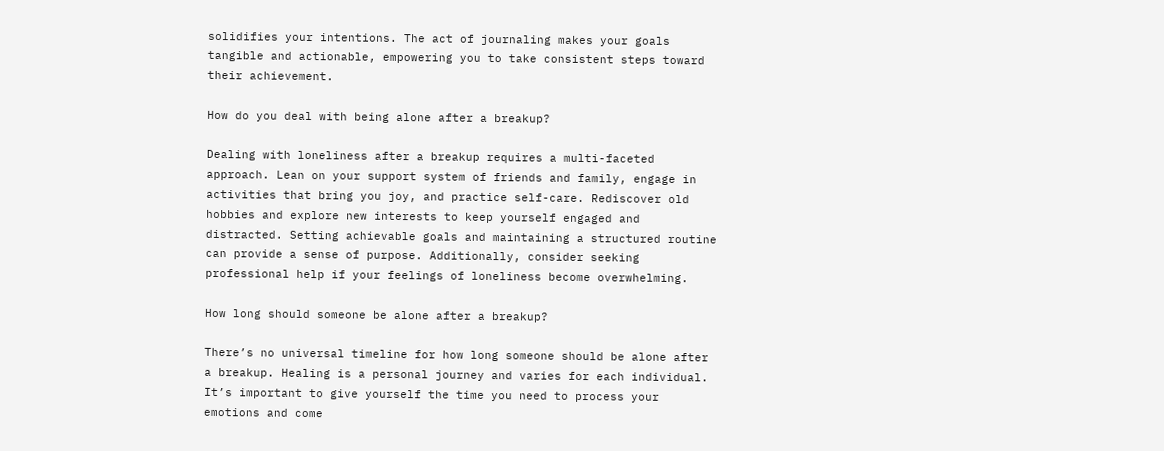solidifies your intentions. The act of journaling makes your goals tangible and actionable, empowering you to take consistent steps toward their achievement.

How do you deal with being alone after a breakup?

Dealing with loneliness after a breakup requires a multi-faceted approach. Lean on your support system of friends and family, engage in activities that bring you joy, and practice self-care. Rediscover old hobbies and explore new interests to keep yourself engaged and distracted. Setting achievable goals and maintaining a structured routine can provide a sense of purpose. Additionally, consider seeking professional help if your feelings of loneliness become overwhelming.

How long should someone be alone after a breakup?

There’s no universal timeline for how long someone should be alone after a breakup. Healing is a personal journey and varies for each individual. It’s important to give yourself the time you need to process your emotions and come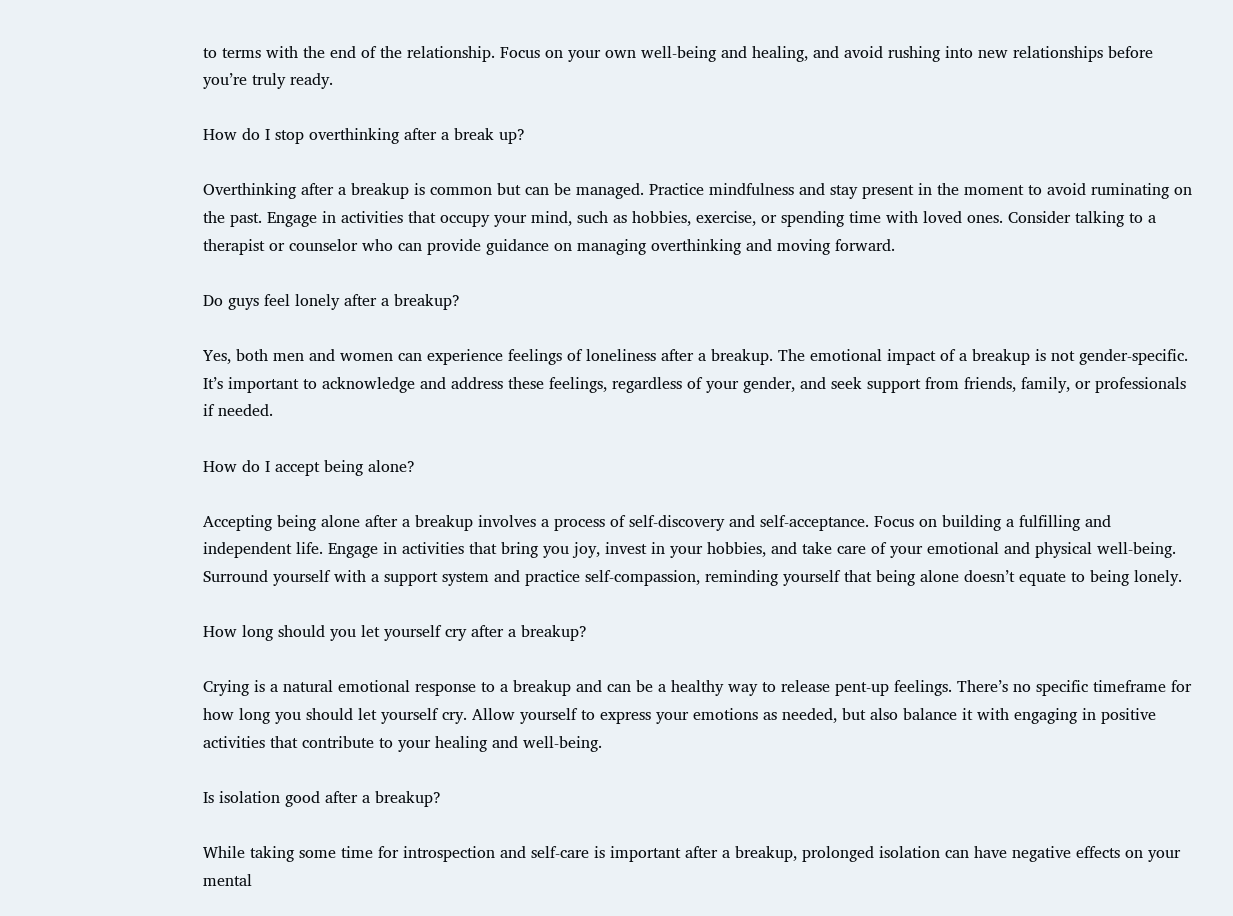to terms with the end of the relationship. Focus on your own well-being and healing, and avoid rushing into new relationships before you’re truly ready.

How do I stop overthinking after a break up?

Overthinking after a breakup is common but can be managed. Practice mindfulness and stay present in the moment to avoid ruminating on the past. Engage in activities that occupy your mind, such as hobbies, exercise, or spending time with loved ones. Consider talking to a therapist or counselor who can provide guidance on managing overthinking and moving forward.

Do guys feel lonely after a breakup?

Yes, both men and women can experience feelings of loneliness after a breakup. The emotional impact of a breakup is not gender-specific. It’s important to acknowledge and address these feelings, regardless of your gender, and seek support from friends, family, or professionals if needed.

How do I accept being alone?

Accepting being alone after a breakup involves a process of self-discovery and self-acceptance. Focus on building a fulfilling and independent life. Engage in activities that bring you joy, invest in your hobbies, and take care of your emotional and physical well-being. Surround yourself with a support system and practice self-compassion, reminding yourself that being alone doesn’t equate to being lonely.

How long should you let yourself cry after a breakup?

Crying is a natural emotional response to a breakup and can be a healthy way to release pent-up feelings. There’s no specific timeframe for how long you should let yourself cry. Allow yourself to express your emotions as needed, but also balance it with engaging in positive activities that contribute to your healing and well-being.

Is isolation good after a breakup?

While taking some time for introspection and self-care is important after a breakup, prolonged isolation can have negative effects on your mental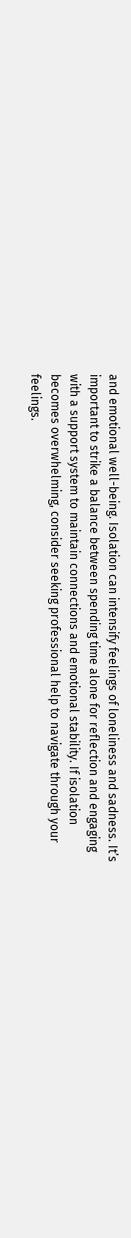and emotional well-being. Isolation can intensify feelings of loneliness and sadness. It’s important to strike a balance between spending time alone for reflection and engaging with a support system to maintain connections and emotional stability. If isolation becomes overwhelming, consider seeking professional help to navigate through your feelings.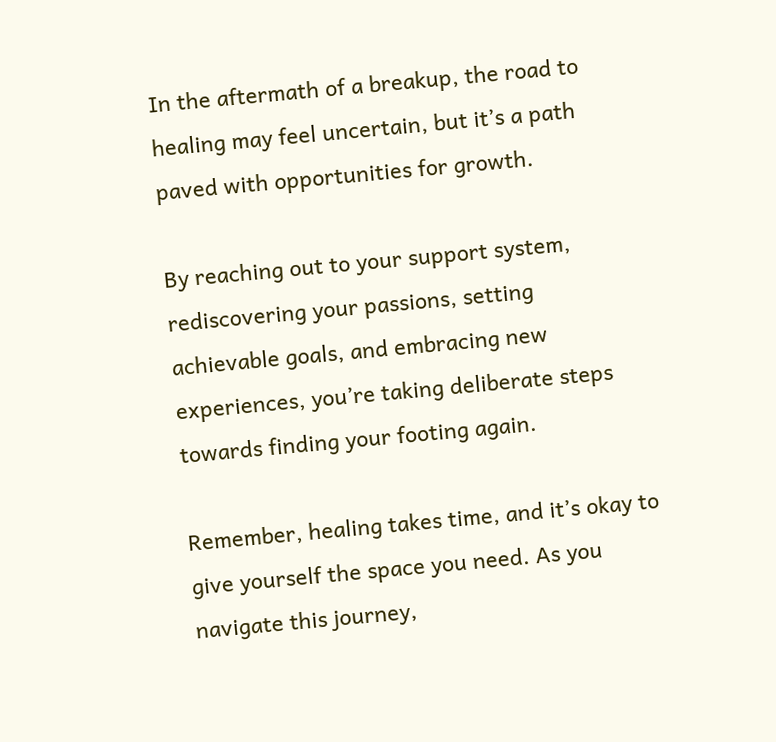In the aftermath of a breakup, the road to healing may feel uncertain, but it’s a path paved with opportunities for growth.

By reaching out to your support system, rediscovering your passions, setting achievable goals, and embracing new experiences, you’re taking deliberate steps towards finding your footing again.

Remember, healing takes time, and it’s okay to give yourself the space you need. As you navigate this journey,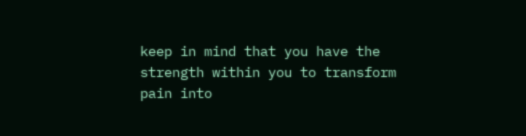keep in mind that you have the strength within you to transform pain into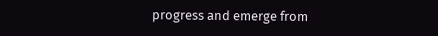progress and emerge from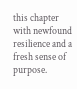this chapter with newfound resilience and a fresh sense of purpose.